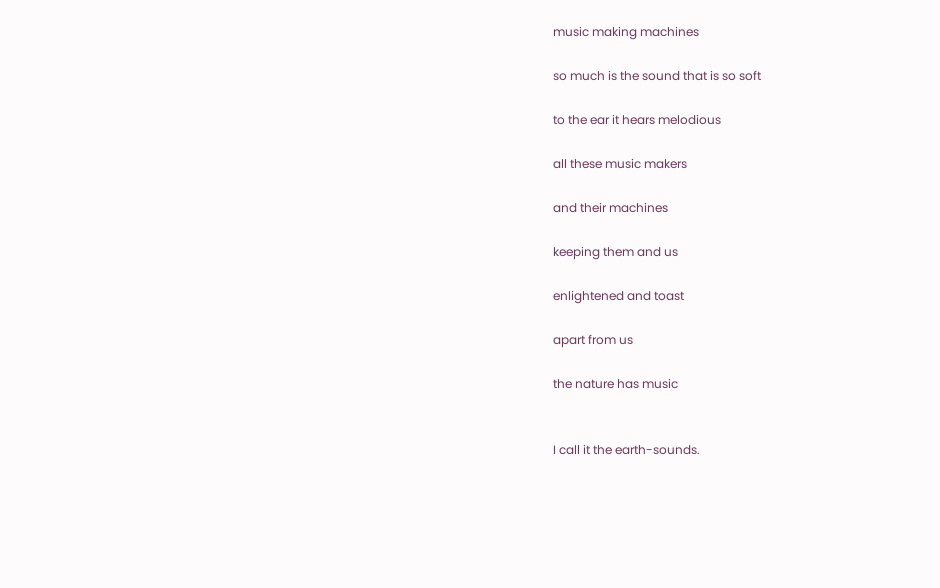music making machines

so much is the sound that is so soft

to the ear it hears melodious

all these music makers

and their machines

keeping them and us

enlightened and toast

apart from us

the nature has music


I call it the earth-sounds.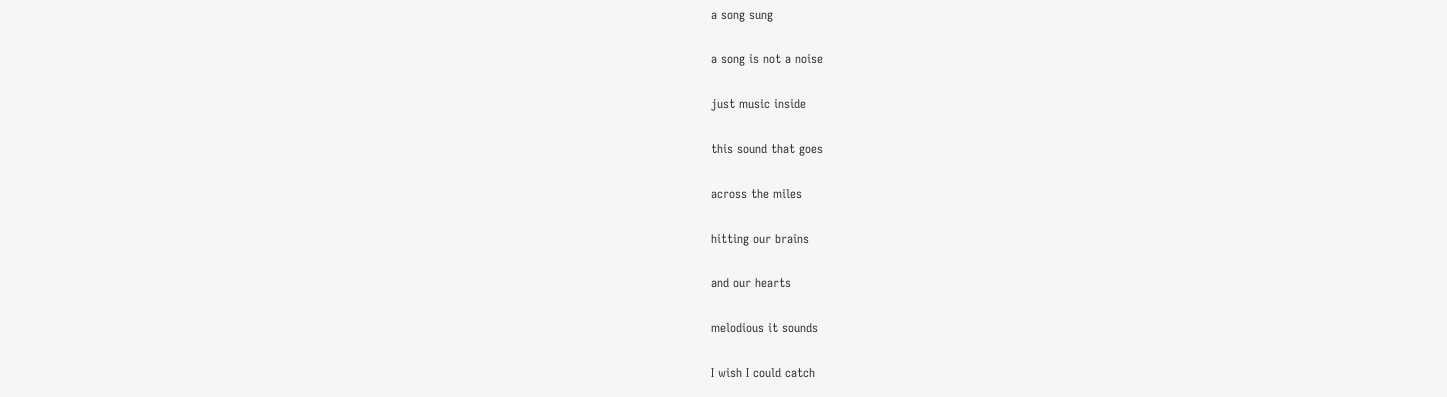a song sung

a song is not a noise

just music inside

this sound that goes

across the miles

hitting our brains

and our hearts

melodious it sounds

I wish I could catch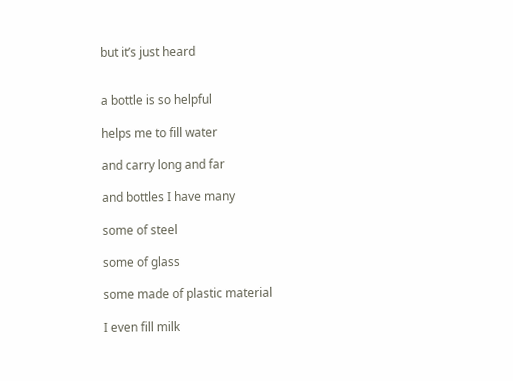but it’s just heard


a bottle is so helpful

helps me to fill water

and carry long and far

and bottles I have many

some of steel

some of glass

some made of plastic material

I even fill milk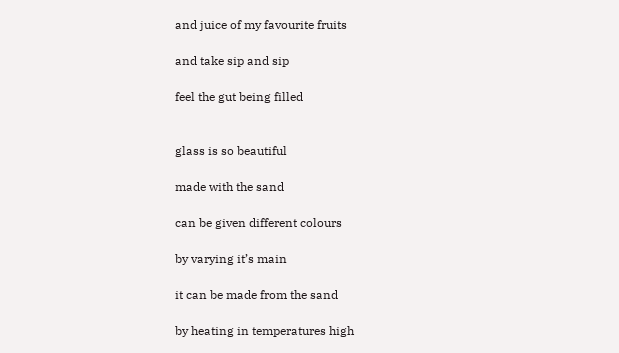and juice of my favourite fruits

and take sip and sip

feel the gut being filled


glass is so beautiful

made with the sand

can be given different colours

by varying it’s main

it can be made from the sand

by heating in temperatures high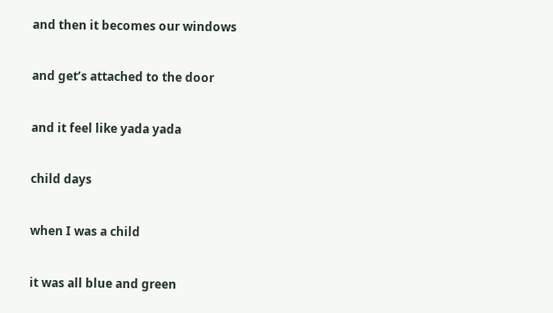and then it becomes our windows

and get’s attached to the door

and it feel like yada yada

child days

when I was a child

it was all blue and green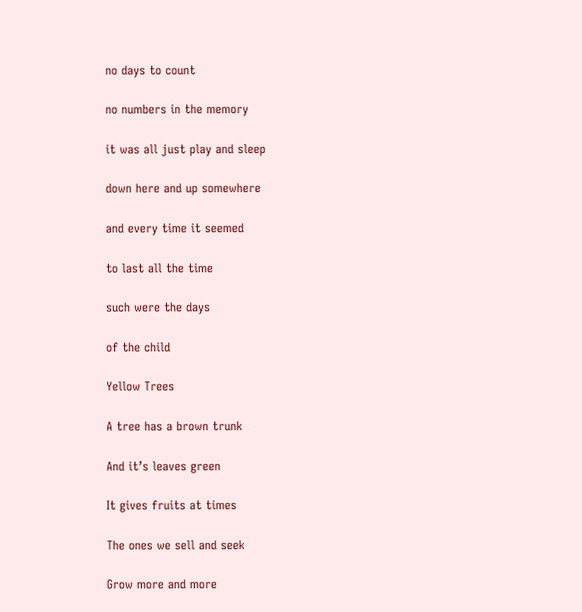no days to count

no numbers in the memory

it was all just play and sleep

down here and up somewhere

and every time it seemed

to last all the time

such were the days

of the child

Yellow Trees

A tree has a brown trunk

And it’s leaves green

It gives fruits at times

The ones we sell and seek

Grow more and more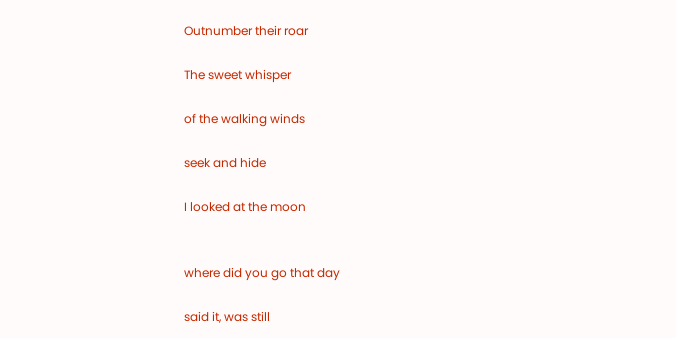Outnumber their roar

The sweet whisper

of the walking winds

seek and hide

I looked at the moon


where did you go that day

said it, was still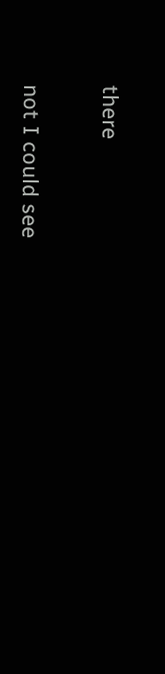there


not I could see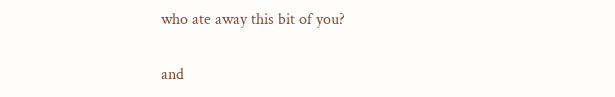who ate away this bit of you?

and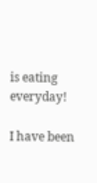is eating everyday!

I have been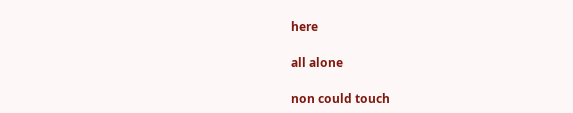here

all alone

non could touch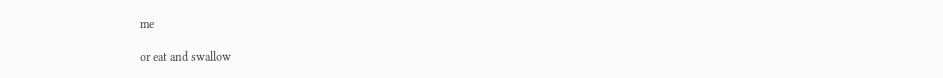me

or eat and swallow